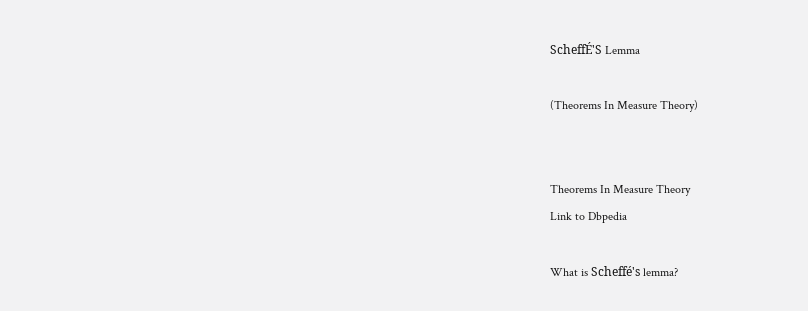ScheffÉ'S Lemma

(Theorems In Measure Theory)


Theorems In Measure Theory
Link to Dbpedia

What is Scheffé's lemma?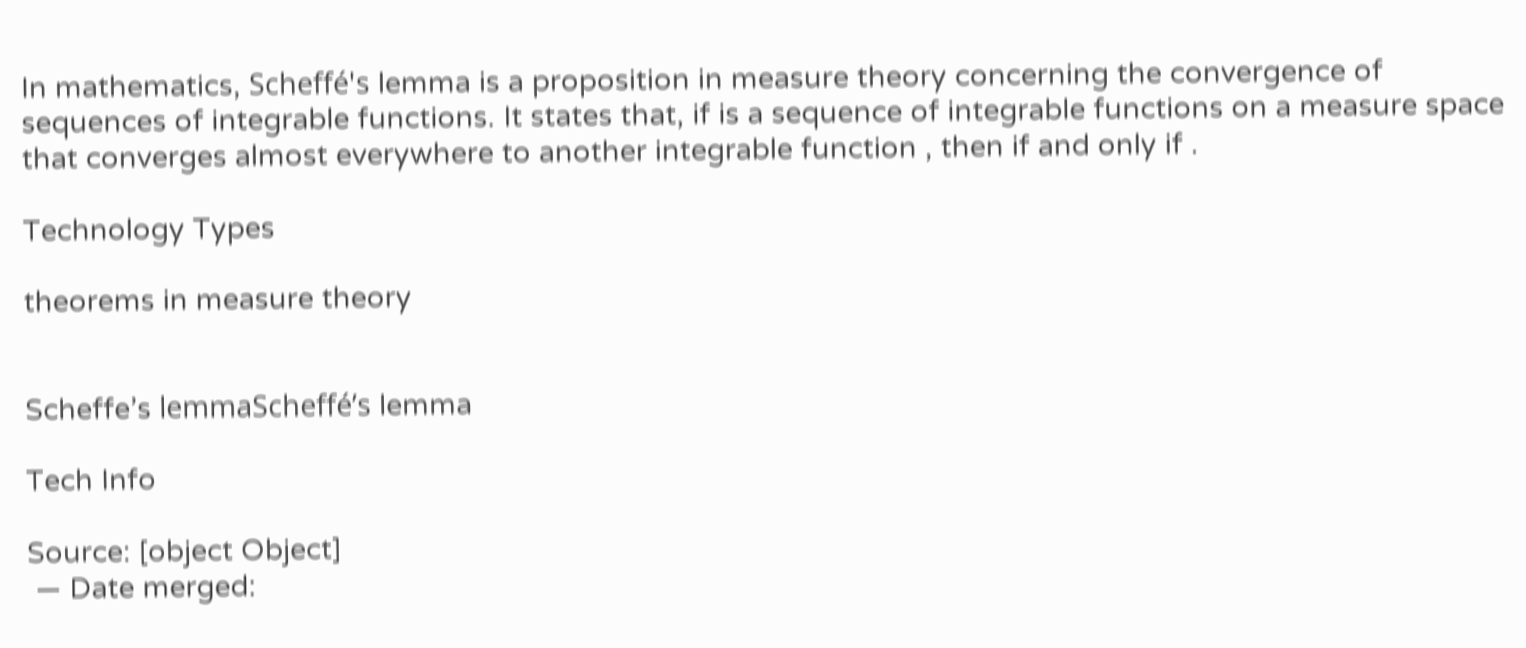In mathematics, Scheffé's lemma is a proposition in measure theory concerning the convergence of sequences of integrable functions. It states that, if is a sequence of integrable functions on a measure space that converges almost everywhere to another integrable function , then if and only if .

Technology Types

theorems in measure theory


Scheffe’s lemmaScheffé’s lemma

Tech Info

Source: [object Object]
 — Date merged: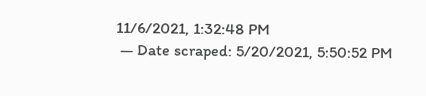11/6/2021, 1:32:48 PM
 — Date scraped: 5/20/2021, 5:50:52 PM